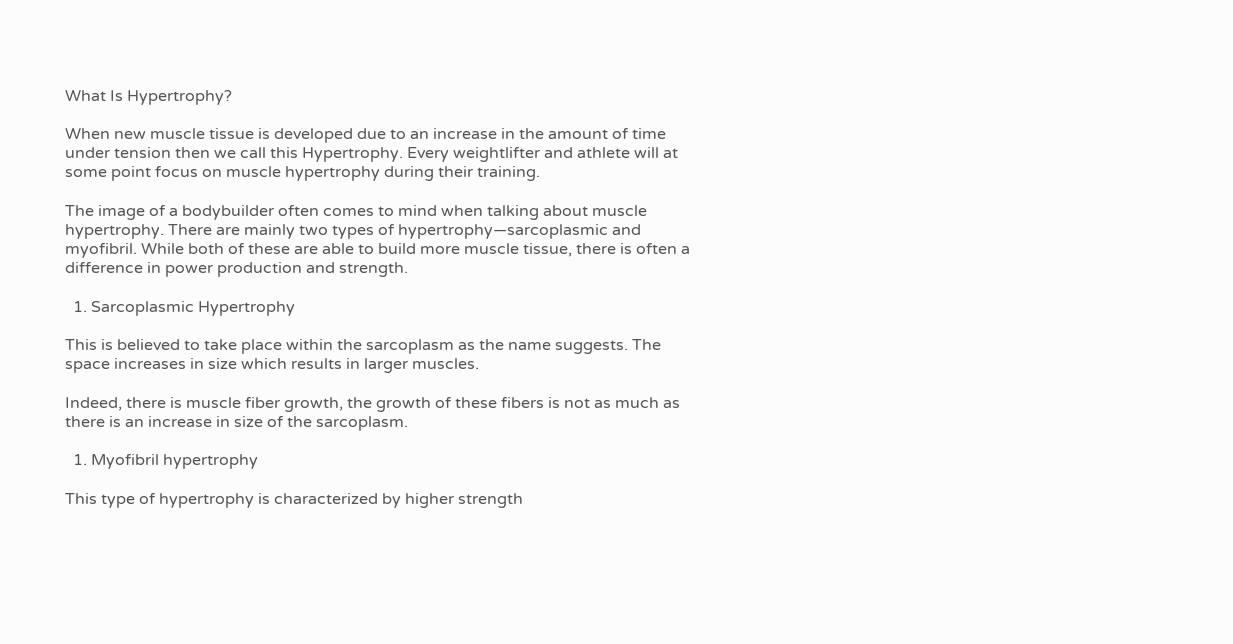What Is Hypertrophy?

When new muscle tissue is developed due to an increase in the amount of time under tension then we call this Hypertrophy. Every weightlifter and athlete will at some point focus on muscle hypertrophy during their training.

The image of a bodybuilder often comes to mind when talking about muscle hypertrophy. There are mainly two types of hypertrophy—sarcoplasmic and myofibril. While both of these are able to build more muscle tissue, there is often a difference in power production and strength.

  1. Sarcoplasmic Hypertrophy

This is believed to take place within the sarcoplasm as the name suggests. The space increases in size which results in larger muscles.

Indeed, there is muscle fiber growth, the growth of these fibers is not as much as there is an increase in size of the sarcoplasm.

  1. Myofibril hypertrophy

This type of hypertrophy is characterized by higher strength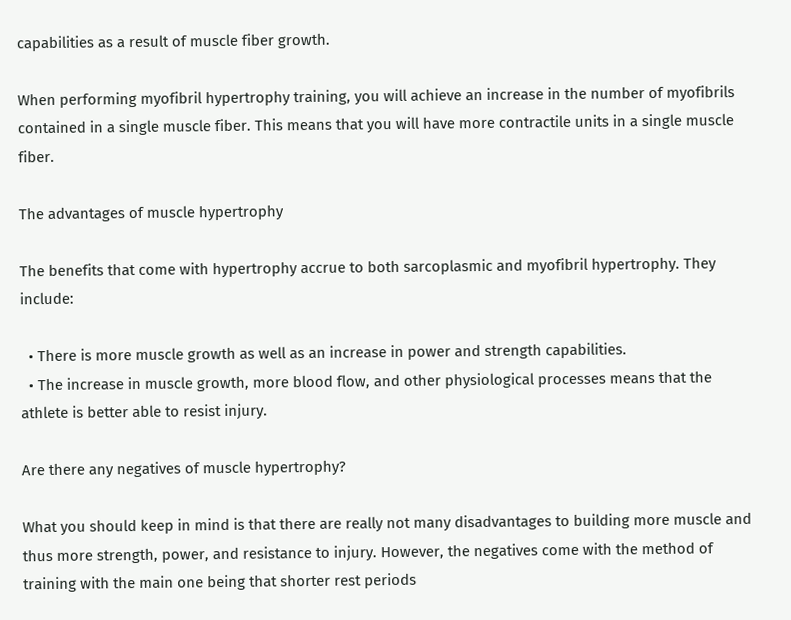capabilities as a result of muscle fiber growth.

When performing myofibril hypertrophy training, you will achieve an increase in the number of myofibrils contained in a single muscle fiber. This means that you will have more contractile units in a single muscle fiber.

The advantages of muscle hypertrophy

The benefits that come with hypertrophy accrue to both sarcoplasmic and myofibril hypertrophy. They include:

  • There is more muscle growth as well as an increase in power and strength capabilities.
  • The increase in muscle growth, more blood flow, and other physiological processes means that the athlete is better able to resist injury.

Are there any negatives of muscle hypertrophy?

What you should keep in mind is that there are really not many disadvantages to building more muscle and thus more strength, power, and resistance to injury. However, the negatives come with the method of training with the main one being that shorter rest periods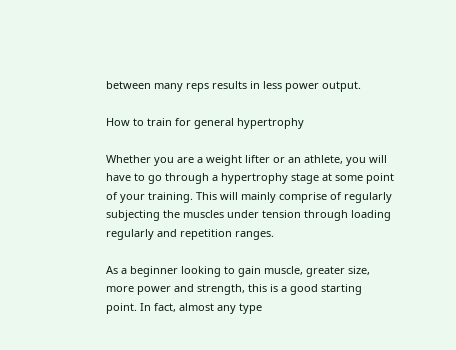between many reps results in less power output.

How to train for general hypertrophy

Whether you are a weight lifter or an athlete, you will have to go through a hypertrophy stage at some point of your training. This will mainly comprise of regularly subjecting the muscles under tension through loading regularly and repetition ranges.

As a beginner looking to gain muscle, greater size, more power and strength, this is a good starting point. In fact, almost any type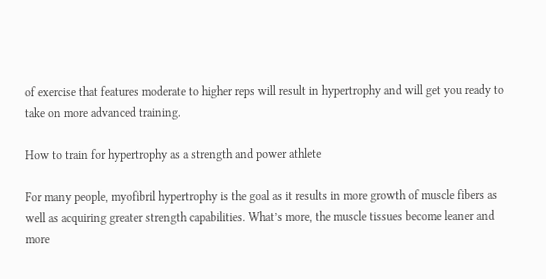of exercise that features moderate to higher reps will result in hypertrophy and will get you ready to take on more advanced training.

How to train for hypertrophy as a strength and power athlete

For many people, myofibril hypertrophy is the goal as it results in more growth of muscle fibers as well as acquiring greater strength capabilities. What’s more, the muscle tissues become leaner and more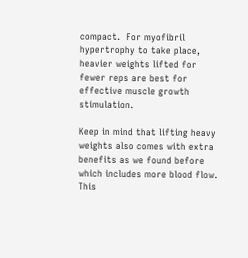compact.  For myofibril hypertrophy to take place, heavier weights lifted for fewer reps are best for effective muscle growth stimulation.

Keep in mind that lifting heavy weights also comes with extra benefits as we found before which includes more blood flow. This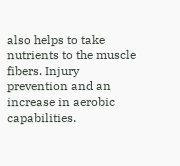also helps to take nutrients to the muscle fibers. Injury prevention and an increase in aerobic capabilities.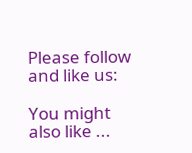Please follow and like us:

You might also like ...